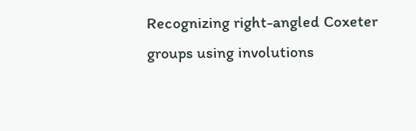Recognizing right-angled Coxeter groups using involutions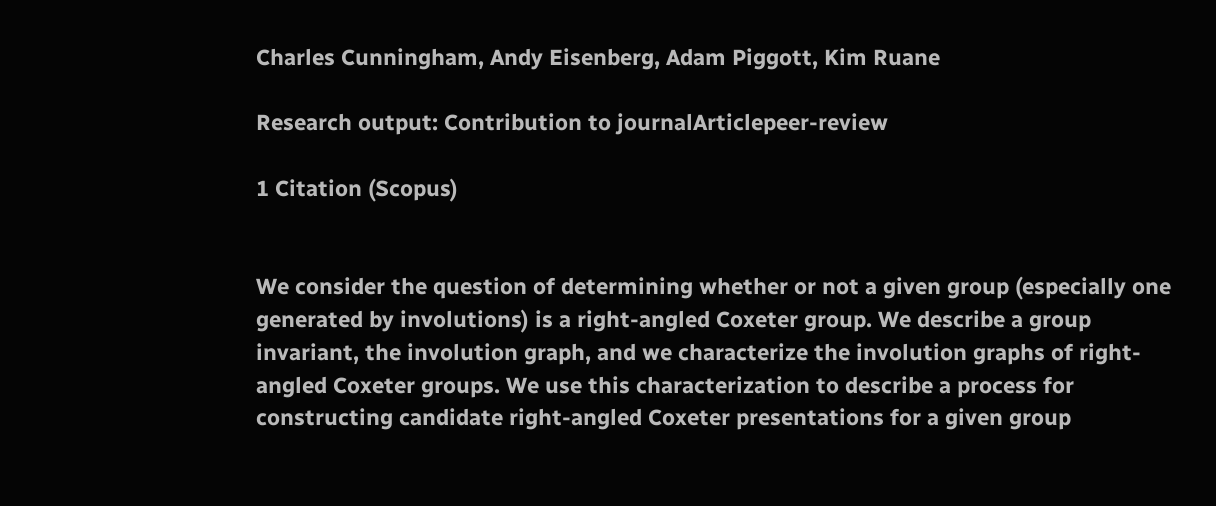Charles Cunningham, Andy Eisenberg, Adam Piggott, Kim Ruane

Research output: Contribution to journalArticlepeer-review

1 Citation (Scopus)


We consider the question of determining whether or not a given group (especially one generated by involutions) is a right-angled Coxeter group. We describe a group invariant, the involution graph, and we characterize the involution graphs of right-angled Coxeter groups. We use this characterization to describe a process for constructing candidate right-angled Coxeter presentations for a given group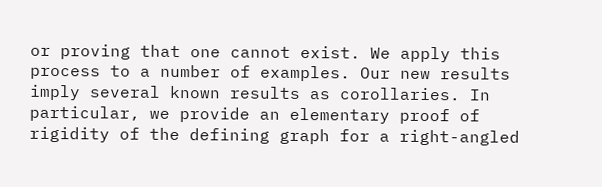or proving that one cannot exist. We apply this process to a number of examples. Our new results imply several known results as corollaries. In particular, we provide an elementary proof of rigidity of the defining graph for a right-angled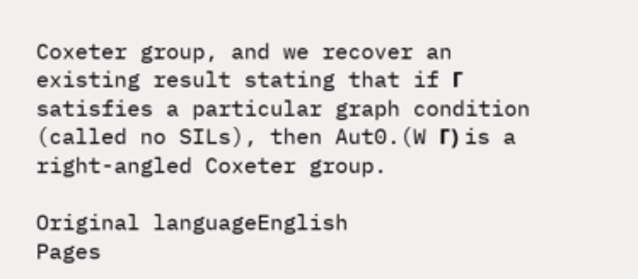Coxeter group, and we recover an existing result stating that if Γ satisfies a particular graph condition (called no SILs), then Aut0.(W Γ) is a right-angled Coxeter group.

Original languageEnglish
Pages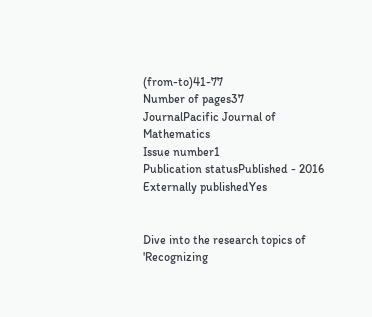(from-to)41-77
Number of pages37
JournalPacific Journal of Mathematics
Issue number1
Publication statusPublished - 2016
Externally publishedYes


Dive into the research topics of 'Recognizing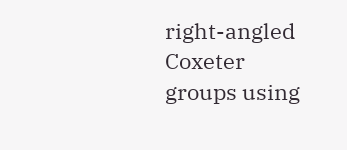right-angled Coxeter groups using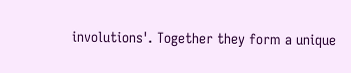involutions'. Together they form a unique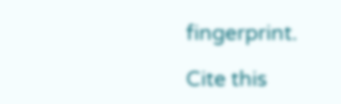fingerprint.

Cite this